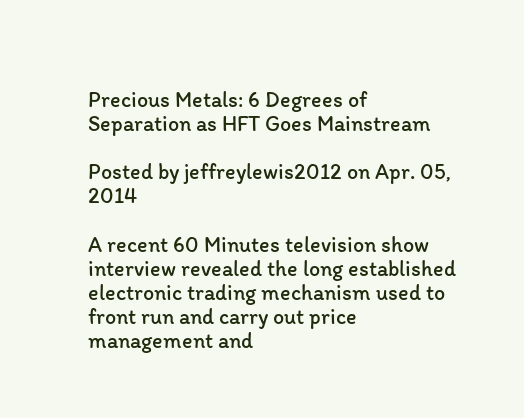Precious Metals: 6 Degrees of Separation as HFT Goes Mainstream

Posted by jeffreylewis2012 on Apr. 05, 2014

A recent 60 Minutes television show interview revealed the long established electronic trading mechanism used to front run and carry out price management and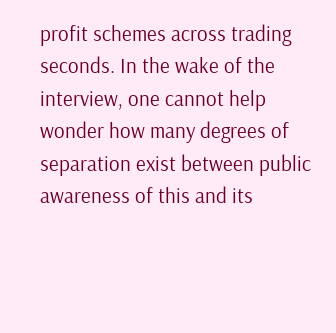profit schemes across trading seconds. In the wake of the interview, one cannot help wonder how many degrees of separation exist between public awareness of this and its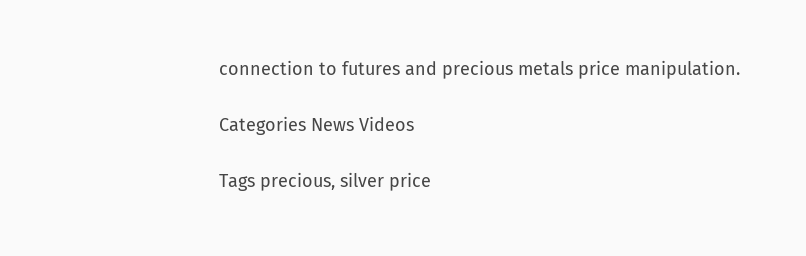connection to futures and precious metals price manipulation.

Categories News Videos

Tags precious, silver price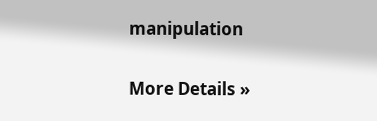manipulation

More Details »